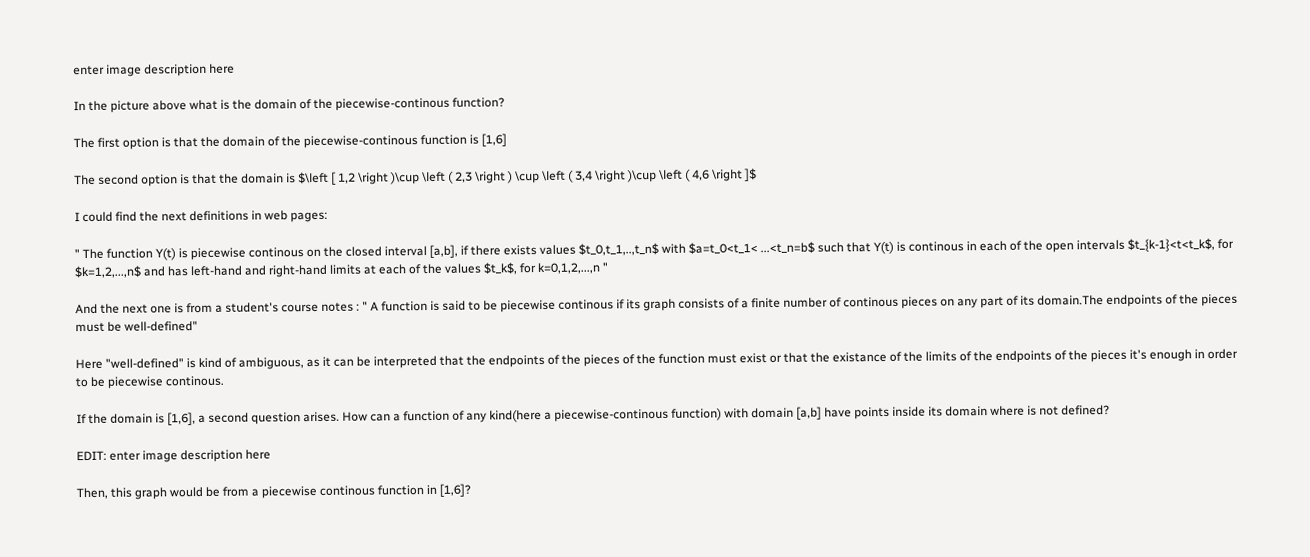enter image description here

In the picture above what is the domain of the piecewise-continous function?

The first option is that the domain of the piecewise-continous function is [1,6]

The second option is that the domain is $\left [ 1,2 \right )\cup \left ( 2,3 \right ) \cup \left ( 3,4 \right )\cup \left ( 4,6 \right ]$

I could find the next definitions in web pages:

" The function Y(t) is piecewise continous on the closed interval [a,b], if there exists values $t_0,t_1,..,t_n$ with $a=t_0<t_1< ...<t_n=b$ such that Y(t) is continous in each of the open intervals $t_{k-1}<t<t_k$, for $k=1,2,...,n$ and has left-hand and right-hand limits at each of the values $t_k$, for k=0,1,2,...,n "

And the next one is from a student's course notes : " A function is said to be piecewise continous if its graph consists of a finite number of continous pieces on any part of its domain.The endpoints of the pieces must be well-defined"

Here "well-defined" is kind of ambiguous, as it can be interpreted that the endpoints of the pieces of the function must exist or that the existance of the limits of the endpoints of the pieces it's enough in order to be piecewise continous.

If the domain is [1,6], a second question arises. How can a function of any kind(here a piecewise-continous function) with domain [a,b] have points inside its domain where is not defined?

EDIT: enter image description here

Then, this graph would be from a piecewise continous function in [1,6]?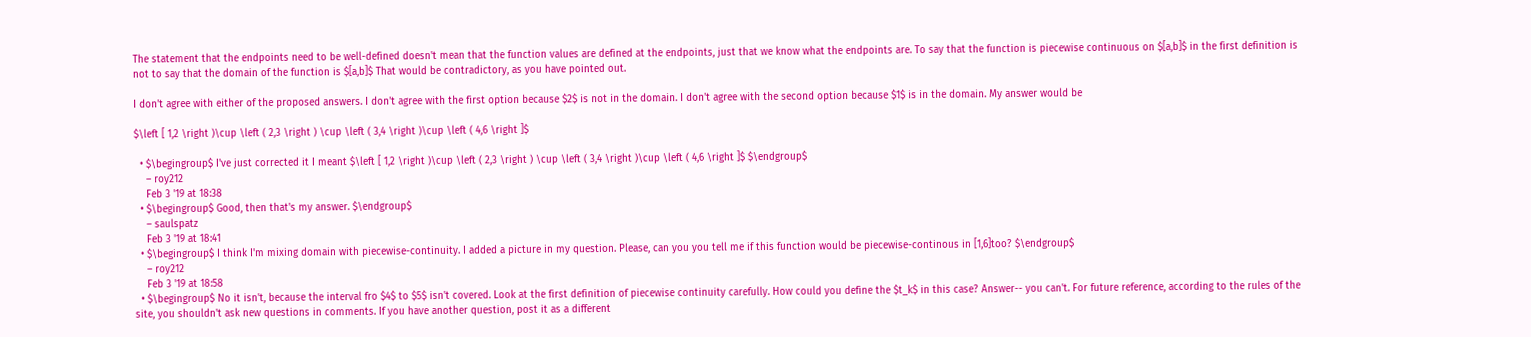The statement that the endpoints need to be well-defined doesn't mean that the function values are defined at the endpoints, just that we know what the endpoints are. To say that the function is piecewise continuous on $[a,b]$ in the first definition is not to say that the domain of the function is $[a,b]$ That would be contradictory, as you have pointed out.

I don't agree with either of the proposed answers. I don't agree with the first option because $2$ is not in the domain. I don't agree with the second option because $1$ is in the domain. My answer would be

$\left [ 1,2 \right )\cup \left ( 2,3 \right ) \cup \left ( 3,4 \right )\cup \left ( 4,6 \right ]$

  • $\begingroup$ I've just corrected it I meant $\left [ 1,2 \right )\cup \left ( 2,3 \right ) \cup \left ( 3,4 \right )\cup \left ( 4,6 \right ]$ $\endgroup$
    – roy212
    Feb 3 '19 at 18:38
  • $\begingroup$ Good, then that's my answer. $\endgroup$
    – saulspatz
    Feb 3 '19 at 18:41
  • $\begingroup$ I think I'm mixing domain with piecewise-continuity. I added a picture in my question. Please, can you you tell me if this function would be piecewise-continous in [1,6]too? $\endgroup$
    – roy212
    Feb 3 '19 at 18:58
  • $\begingroup$ No it isn't, because the interval fro $4$ to $5$ isn't covered. Look at the first definition of piecewise continuity carefully. How could you define the $t_k$ in this case? Answer-- you can't. For future reference, according to the rules of the site, you shouldn't ask new questions in comments. If you have another question, post it as a different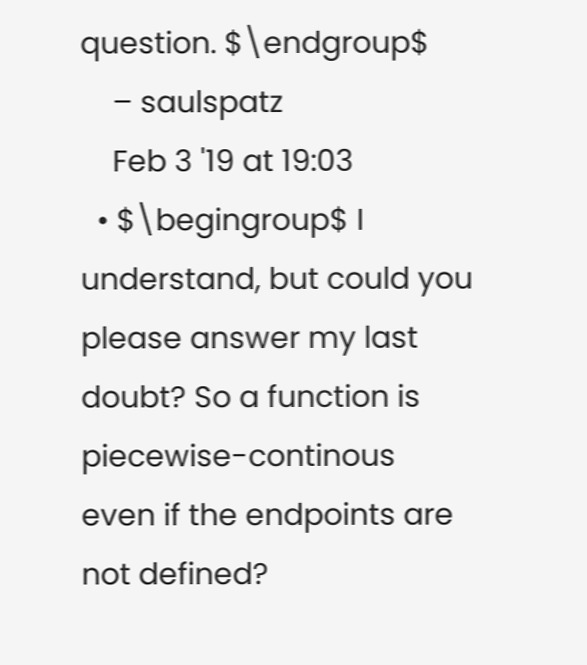question. $\endgroup$
    – saulspatz
    Feb 3 '19 at 19:03
  • $\begingroup$ I understand, but could you please answer my last doubt? So a function is piecewise-continous even if the endpoints are not defined?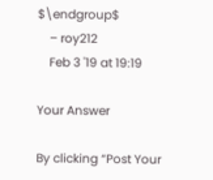$\endgroup$
    – roy212
    Feb 3 '19 at 19:19

Your Answer

By clicking “Post Your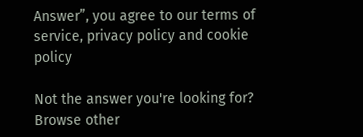Answer”, you agree to our terms of service, privacy policy and cookie policy

Not the answer you're looking for? Browse other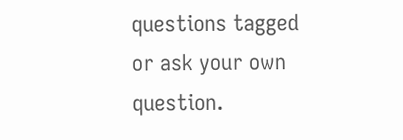questions tagged or ask your own question.